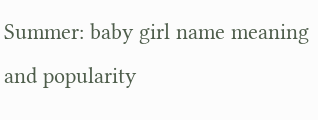Summer: baby girl name meaning and popularity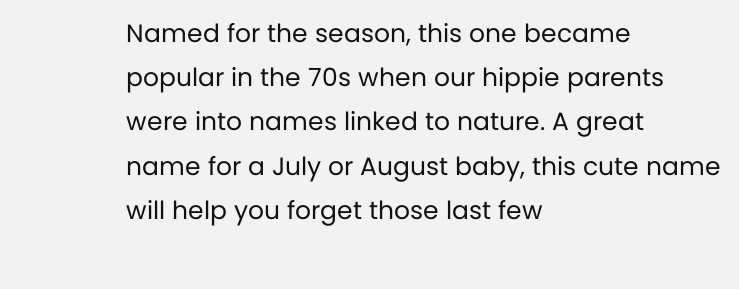Named for the season, this one became popular in the 70s when our hippie parents were into names linked to nature. A great name for a July or August baby, this cute name will help you forget those last few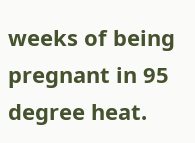weeks of being pregnant in 95 degree heat.